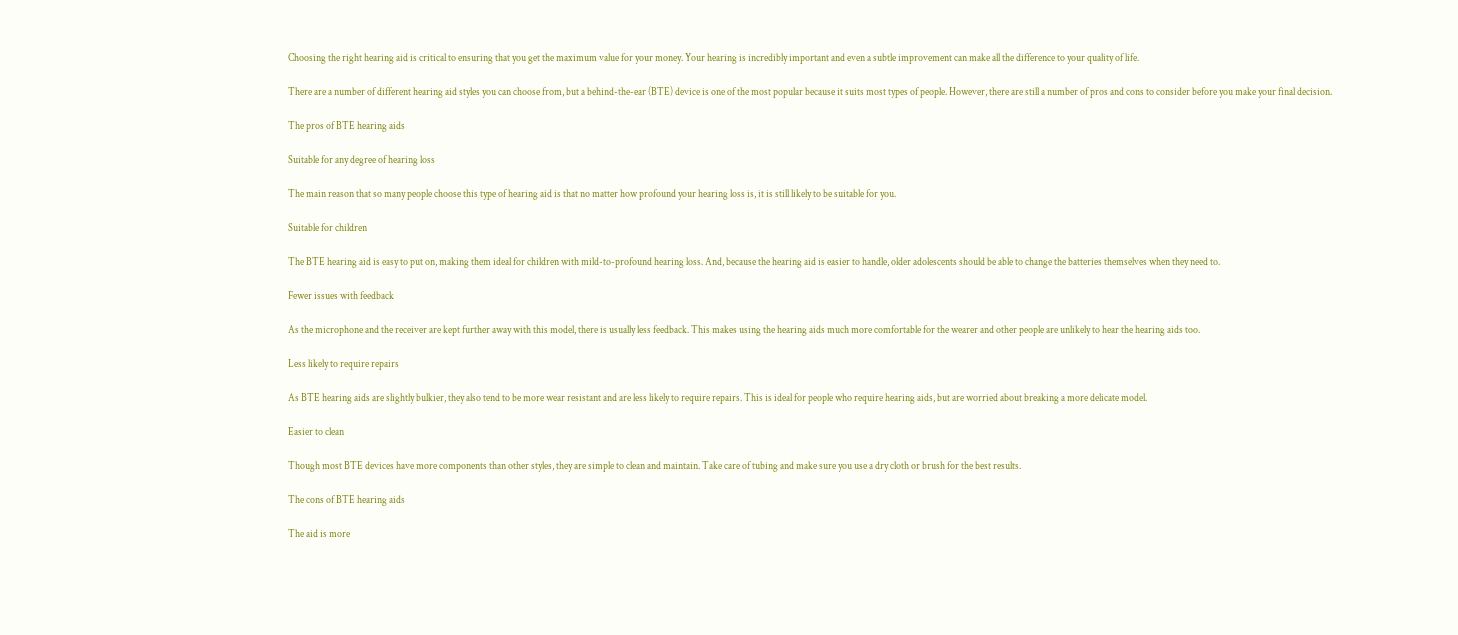Choosing the right hearing aid is critical to ensuring that you get the maximum value for your money. Your hearing is incredibly important and even a subtle improvement can make all the difference to your quality of life.

There are a number of different hearing aid styles you can choose from, but a behind-the-ear (BTE) device is one of the most popular because it suits most types of people. However, there are still a number of pros and cons to consider before you make your final decision.

The pros of BTE hearing aids

Suitable for any degree of hearing loss

The main reason that so many people choose this type of hearing aid is that no matter how profound your hearing loss is, it is still likely to be suitable for you.

Suitable for children

The BTE hearing aid is easy to put on, making them ideal for children with mild-to-profound hearing loss. And, because the hearing aid is easier to handle, older adolescents should be able to change the batteries themselves when they need to.

Fewer issues with feedback

As the microphone and the receiver are kept further away with this model, there is usually less feedback. This makes using the hearing aids much more comfortable for the wearer and other people are unlikely to hear the hearing aids too.

Less likely to require repairs

As BTE hearing aids are slightly bulkier, they also tend to be more wear resistant and are less likely to require repairs. This is ideal for people who require hearing aids, but are worried about breaking a more delicate model.

Easier to clean

Though most BTE devices have more components than other styles, they are simple to clean and maintain. Take care of tubing and make sure you use a dry cloth or brush for the best results.

The cons of BTE hearing aids

The aid is more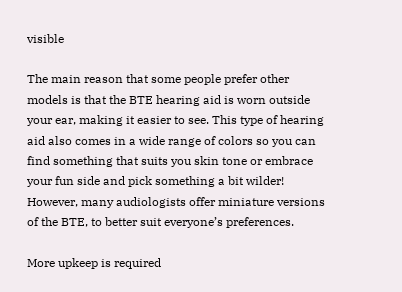visible

The main reason that some people prefer other models is that the BTE hearing aid is worn outside your ear, making it easier to see. This type of hearing aid also comes in a wide range of colors so you can find something that suits you skin tone or embrace your fun side and pick something a bit wilder! However, many audiologists offer miniature versions of the BTE, to better suit everyone’s preferences.

More upkeep is required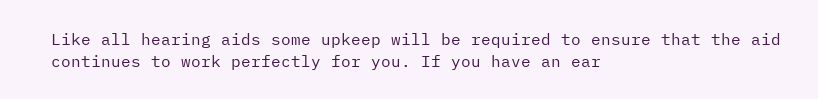Like all hearing aids some upkeep will be required to ensure that the aid continues to work perfectly for you. If you have an ear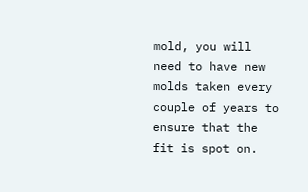mold, you will need to have new molds taken every couple of years to ensure that the fit is spot on.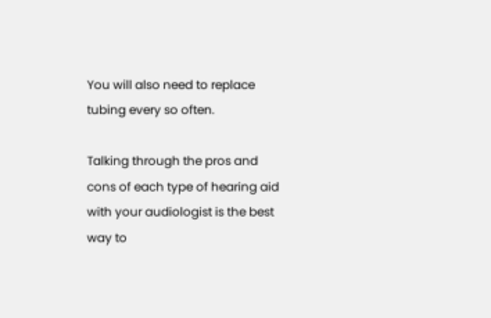You will also need to replace tubing every so often.

Talking through the pros and cons of each type of hearing aid with your audiologist is the best way to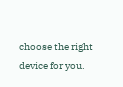choose the right device for you.